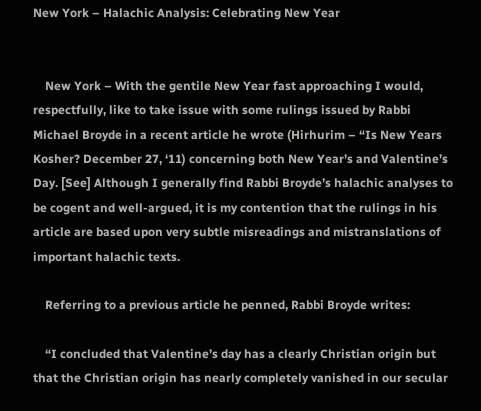New York – Halachic Analysis: Celebrating New Year


    New York – With the gentile New Year fast approaching I would, respectfully, like to take issue with some rulings issued by Rabbi Michael Broyde in a recent article he wrote (Hirhurim – “Is New Years Kosher? December 27, ‘11) concerning both New Year’s and Valentine’s Day. [See] Although I generally find Rabbi Broyde’s halachic analyses to be cogent and well-argued, it is my contention that the rulings in his article are based upon very subtle misreadings and mistranslations of important halachic texts.

    Referring to a previous article he penned, Rabbi Broyde writes:

    “I concluded that Valentine’s day has a clearly Christian origin but that the Christian origin has nearly completely vanished in our secular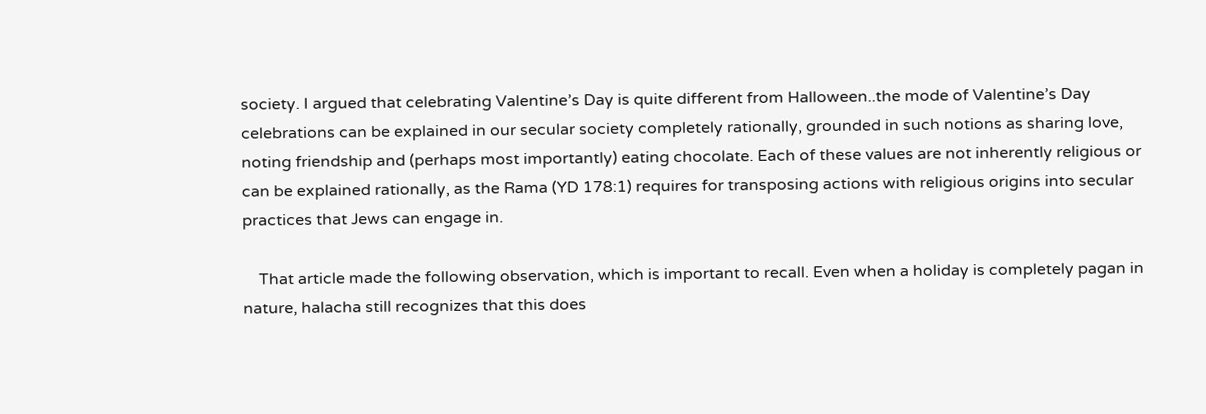society. I argued that celebrating Valentine’s Day is quite different from Halloween..the mode of Valentine’s Day celebrations can be explained in our secular society completely rationally, grounded in such notions as sharing love, noting friendship and (perhaps most importantly) eating chocolate. Each of these values are not inherently religious or can be explained rationally, as the Rama (YD 178:1) requires for transposing actions with religious origins into secular practices that Jews can engage in.

    That article made the following observation, which is important to recall. Even when a holiday is completely pagan in nature, halacha still recognizes that this does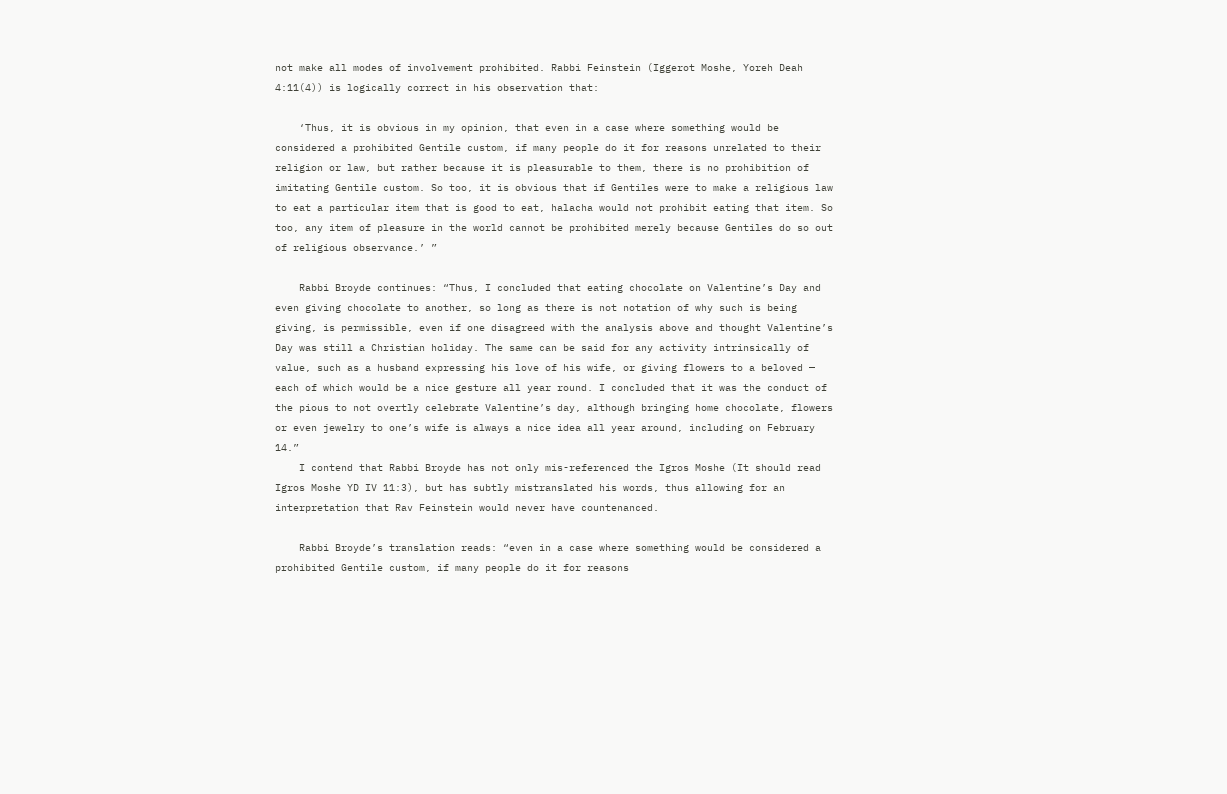not make all modes of involvement prohibited. Rabbi Feinstein (Iggerot Moshe, Yoreh Deah 4:11(4)) is logically correct in his observation that:

    ‘Thus, it is obvious in my opinion, that even in a case where something would be considered a prohibited Gentile custom, if many people do it for reasons unrelated to their religion or law, but rather because it is pleasurable to them, there is no prohibition of imitating Gentile custom. So too, it is obvious that if Gentiles were to make a religious law to eat a particular item that is good to eat, halacha would not prohibit eating that item. So too, any item of pleasure in the world cannot be prohibited merely because Gentiles do so out of religious observance.’ ”

    Rabbi Broyde continues: “Thus, I concluded that eating chocolate on Valentine’s Day and even giving chocolate to another, so long as there is not notation of why such is being giving, is permissible, even if one disagreed with the analysis above and thought Valentine’s Day was still a Christian holiday. The same can be said for any activity intrinsically of value, such as a husband expressing his love of his wife, or giving flowers to a beloved — each of which would be a nice gesture all year round. I concluded that it was the conduct of the pious to not overtly celebrate Valentine’s day, although bringing home chocolate, flowers or even jewelry to one’s wife is always a nice idea all year around, including on February 14.”
    I contend that Rabbi Broyde has not only mis-referenced the Igros Moshe (It should read Igros Moshe YD IV 11:3), but has subtly mistranslated his words, thus allowing for an interpretation that Rav Feinstein would never have countenanced.

    Rabbi Broyde’s translation reads: “even in a case where something would be considered a prohibited Gentile custom, if many people do it for reasons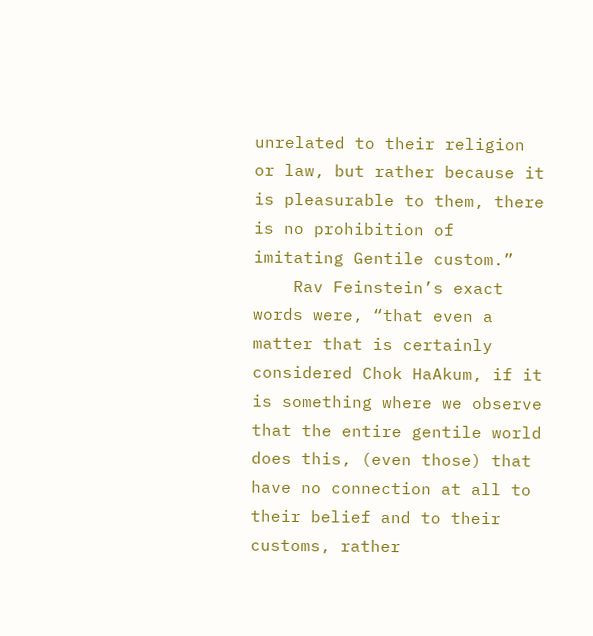unrelated to their religion or law, but rather because it is pleasurable to them, there is no prohibition of imitating Gentile custom.”
    Rav Feinstein’s exact words were, “that even a matter that is certainly considered Chok HaAkum, if it is something where we observe that the entire gentile world does this, (even those) that have no connection at all to their belief and to their customs, rather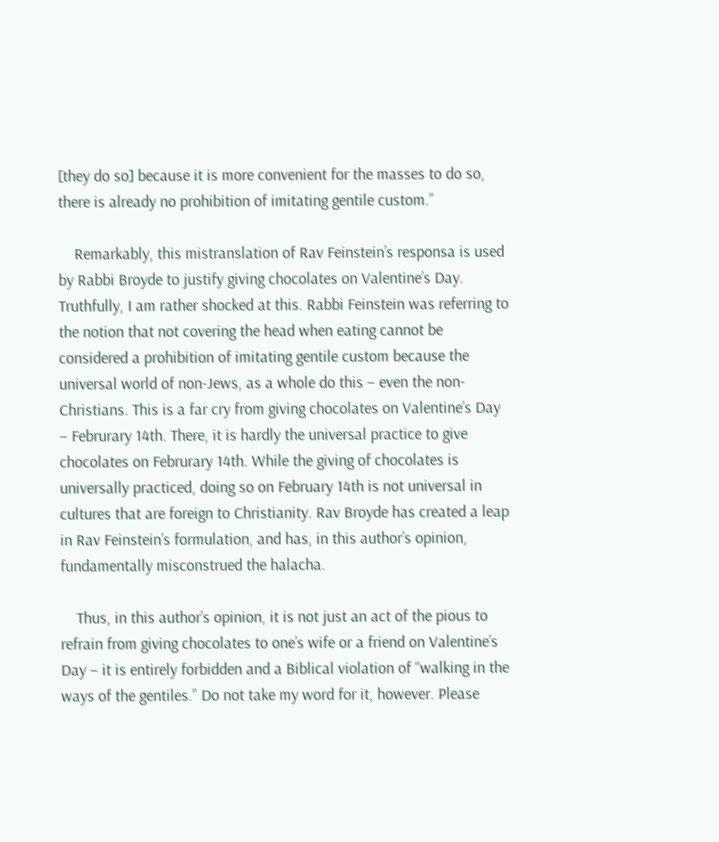[they do so] because it is more convenient for the masses to do so, there is already no prohibition of imitating gentile custom.”

    Remarkably, this mistranslation of Rav Feinstein’s responsa is used by Rabbi Broyde to justify giving chocolates on Valentine’s Day. Truthfully, I am rather shocked at this. Rabbi Feinstein was referring to the notion that not covering the head when eating cannot be considered a prohibition of imitating gentile custom because the universal world of non-Jews, as a whole do this – even the non-Christians. This is a far cry from giving chocolates on Valentine’s Day – Februrary 14th. There, it is hardly the universal practice to give chocolates on Februrary 14th. While the giving of chocolates is universally practiced, doing so on February 14th is not universal in cultures that are foreign to Christianity. Rav Broyde has created a leap in Rav Feinstein’s formulation, and has, in this author’s opinion, fundamentally misconstrued the halacha.

    Thus, in this author’s opinion, it is not just an act of the pious to refrain from giving chocolates to one’s wife or a friend on Valentine’s Day – it is entirely forbidden and a Biblical violation of “walking in the ways of the gentiles.” Do not take my word for it, however. Please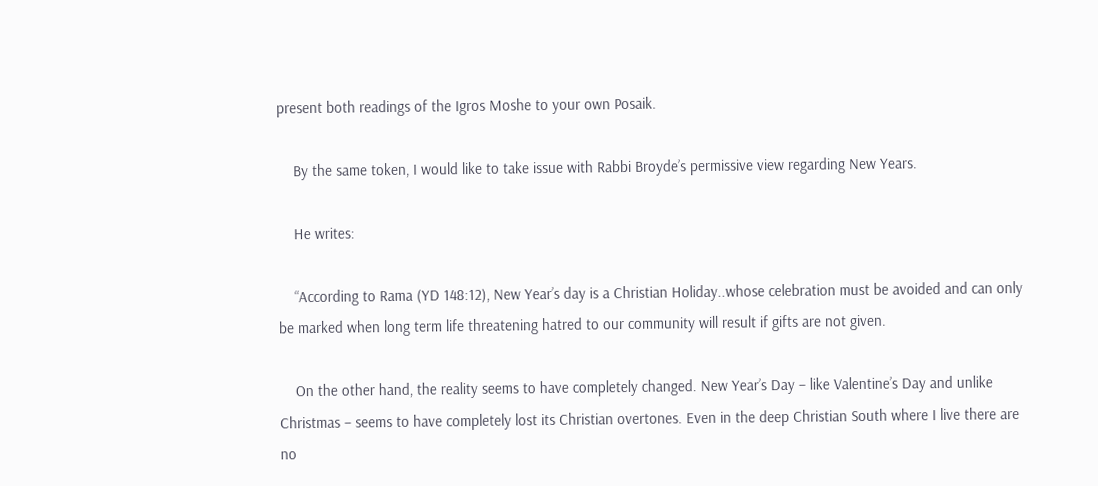present both readings of the Igros Moshe to your own Posaik.

    By the same token, I would like to take issue with Rabbi Broyde’s permissive view regarding New Years.

    He writes:

    “According to Rama (YD 148:12), New Year’s day is a Christian Holiday..whose celebration must be avoided and can only be marked when long term life threatening hatred to our community will result if gifts are not given.

    On the other hand, the reality seems to have completely changed. New Year’s Day – like Valentine’s Day and unlike Christmas – seems to have completely lost its Christian overtones. Even in the deep Christian South where I live there are no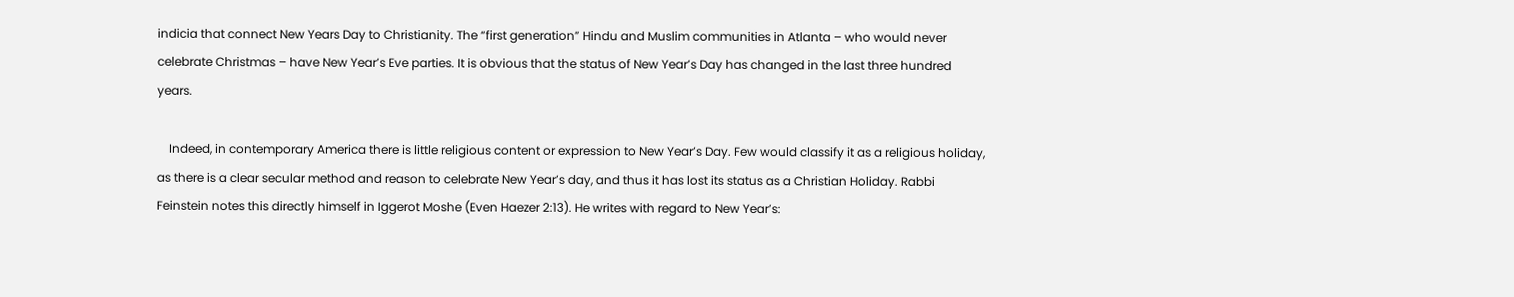indicia that connect New Years Day to Christianity. The “first generation” Hindu and Muslim communities in Atlanta – who would never celebrate Christmas – have New Year’s Eve parties. It is obvious that the status of New Year’s Day has changed in the last three hundred years.

    Indeed, in contemporary America there is little religious content or expression to New Year’s Day. Few would classify it as a religious holiday, as there is a clear secular method and reason to celebrate New Year’s day, and thus it has lost its status as a Christian Holiday. Rabbi Feinstein notes this directly himself in Iggerot Moshe (Even Haezer 2:13). He writes with regard to New Year’s: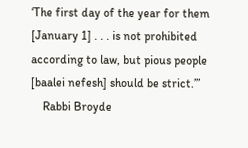‘The first day of the year for them [January 1] . . . is not prohibited according to law, but pious people [baalei nefesh] should be strict.’”
    Rabbi Broyde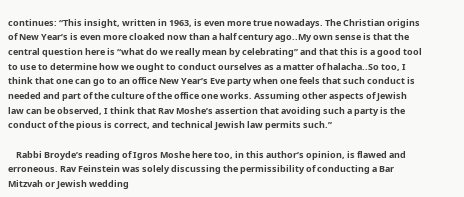continues: “This insight, written in 1963, is even more true nowadays. The Christian origins of New Year’s is even more cloaked now than a half century ago..My own sense is that the central question here is “what do we really mean by celebrating” and that this is a good tool to use to determine how we ought to conduct ourselves as a matter of halacha..So too, I think that one can go to an office New Year’s Eve party when one feels that such conduct is needed and part of the culture of the office one works. Assuming other aspects of Jewish law can be observed, I think that Rav Moshe’s assertion that avoiding such a party is the conduct of the pious is correct, and technical Jewish law permits such.”

    Rabbi Broyde’s reading of Igros Moshe here too, in this author’s opinion, is flawed and erroneous. Rav Feinstein was solely discussing the permissibility of conducting a Bar Mitzvah or Jewish wedding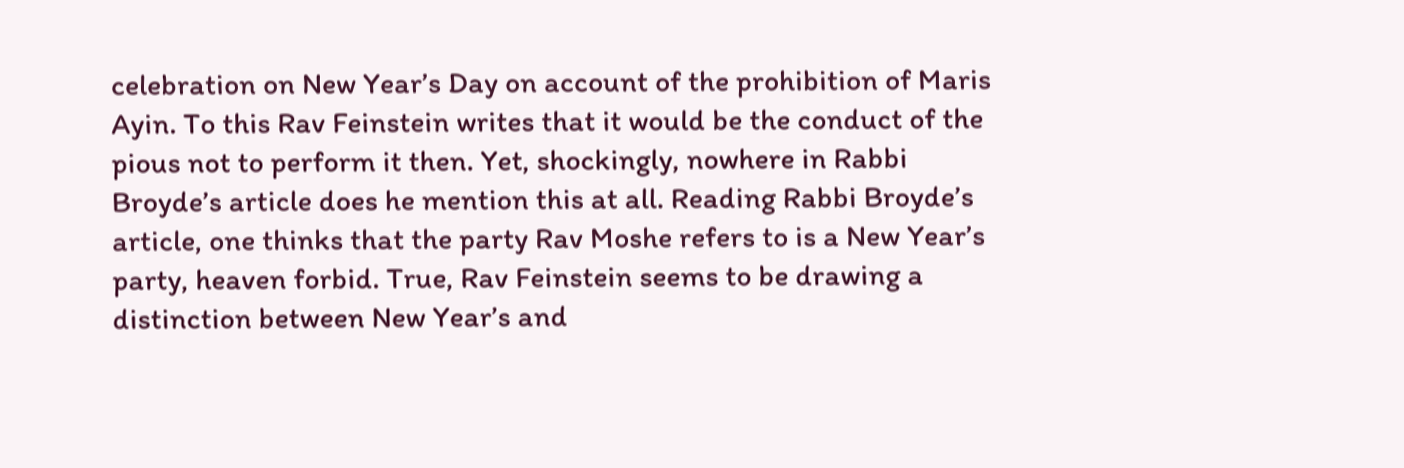celebration on New Year’s Day on account of the prohibition of Maris Ayin. To this Rav Feinstein writes that it would be the conduct of the pious not to perform it then. Yet, shockingly, nowhere in Rabbi Broyde’s article does he mention this at all. Reading Rabbi Broyde’s article, one thinks that the party Rav Moshe refers to is a New Year’s party, heaven forbid. True, Rav Feinstein seems to be drawing a distinction between New Year’s and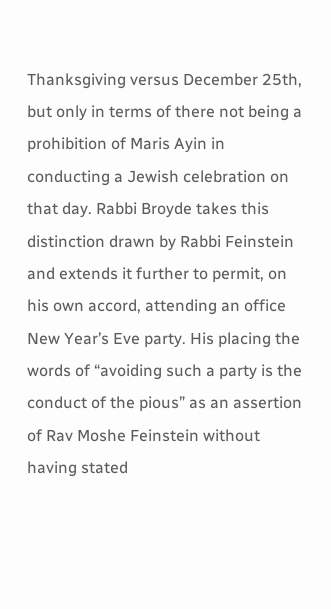Thanksgiving versus December 25th, but only in terms of there not being a prohibition of Maris Ayin in conducting a Jewish celebration on that day. Rabbi Broyde takes this distinction drawn by Rabbi Feinstein and extends it further to permit, on his own accord, attending an office New Year’s Eve party. His placing the words of “avoiding such a party is the conduct of the pious” as an assertion of Rav Moshe Feinstein without having stated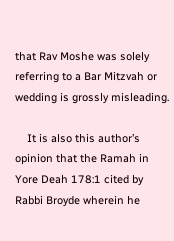that Rav Moshe was solely referring to a Bar Mitzvah or wedding is grossly misleading.

    It is also this author’s opinion that the Ramah in Yore Deah 178:1 cited by Rabbi Broyde wherein he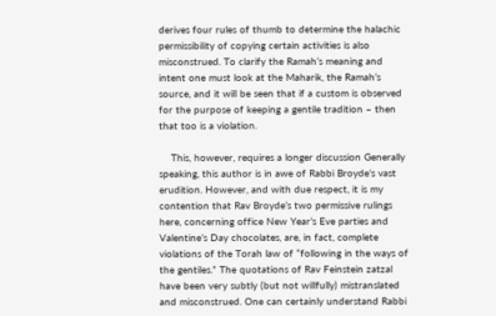derives four rules of thumb to determine the halachic permissibility of copying certain activities is also misconstrued. To clarify the Ramah’s meaning and intent one must look at the Maharik, the Ramah’s source, and it will be seen that if a custom is observed for the purpose of keeping a gentile tradition – then that too is a violation.

    This, however, requires a longer discussion Generally speaking, this author is in awe of Rabbi Broyde’s vast erudition. However, and with due respect, it is my contention that Rav Broyde’s two permissive rulings here, concerning office New Year’s Eve parties and Valentine’s Day chocolates, are, in fact, complete violations of the Torah law of “following in the ways of the gentiles.” The quotations of Rav Feinstein zatzal have been very subtly (but not willfully) mistranslated and misconstrued. One can certainly understand Rabbi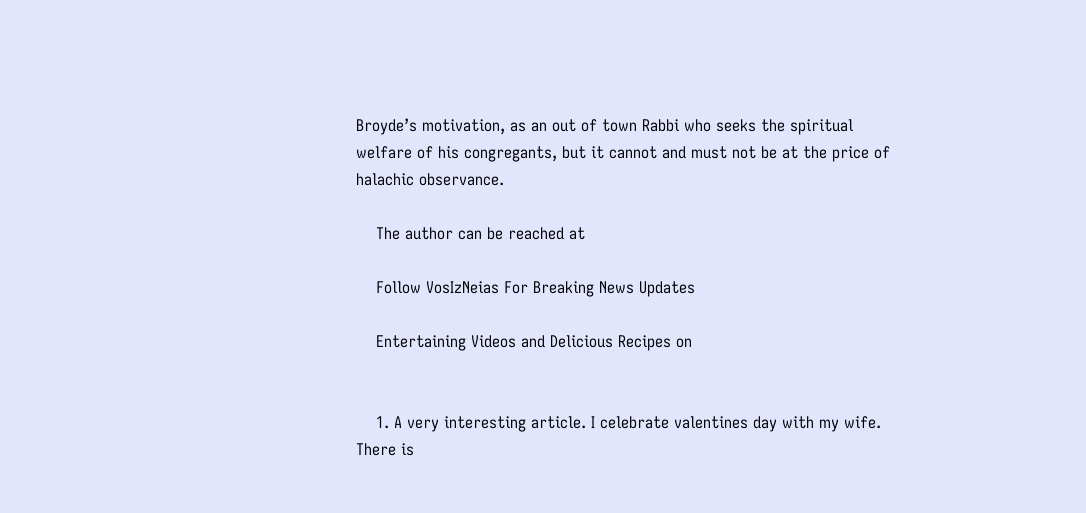Broyde’s motivation, as an out of town Rabbi who seeks the spiritual welfare of his congregants, but it cannot and must not be at the price of halachic observance.

    The author can be reached at

    Follow VosIzNeias For Breaking News Updates

    Entertaining Videos and Delicious Recipes on


    1. A very interesting article. I celebrate valentines day with my wife. There is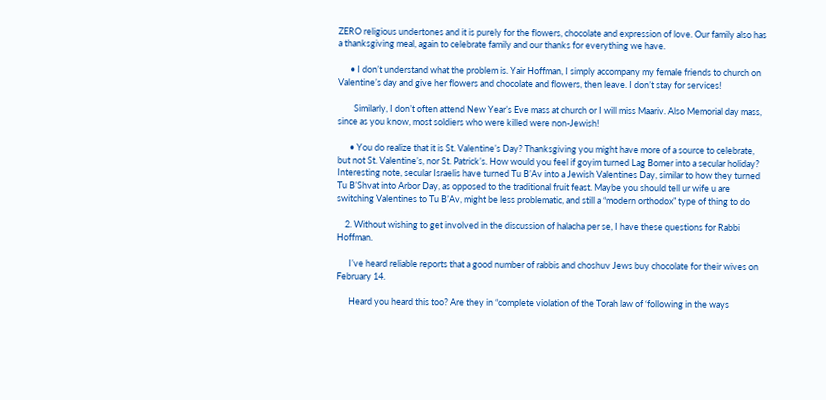ZERO religious undertones and it is purely for the flowers, chocolate and expression of love. Our family also has a thanksgiving meal, again to celebrate family and our thanks for everything we have.

      • I don’t understand what the problem is. Yair Hoffman, I simply accompany my female friends to church on Valentine’s day and give her flowers and chocolate and flowers, then leave. I don’t stay for services!

        Similarly, I don’t often attend New Year’s Eve mass at church or I will miss Maariv. Also Memorial day mass, since as you know, most soldiers who were killed were non-Jewish!

      • You do realize that it is St. Valentine’s Day? Thanksgiving you might have more of a source to celebrate, but not St. Valentine’s, nor St. Patrick’s. How would you feel if goyim turned Lag Bomer into a secular holiday? Interesting note, secular Israelis have turned Tu B’Av into a Jewish Valentines Day, similar to how they turned Tu B’Shvat into Arbor Day, as opposed to the traditional fruit feast. Maybe you should tell ur wife u are switching Valentines to Tu B’Av, might be less problematic, and still a “modern orthodox” type of thing to do

    2. Without wishing to get involved in the discussion of halacha per se, I have these questions for Rabbi Hoffman.

      I’ve heard reliable reports that a good number of rabbis and choshuv Jews buy chocolate for their wives on February 14.

      Heard you heard this too? Are they in “complete violation of the Torah law of ‘following in the ways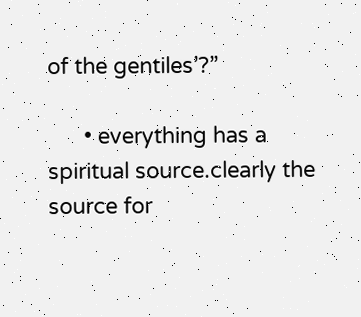of the gentiles’?”

      • everything has a spiritual source.clearly the source for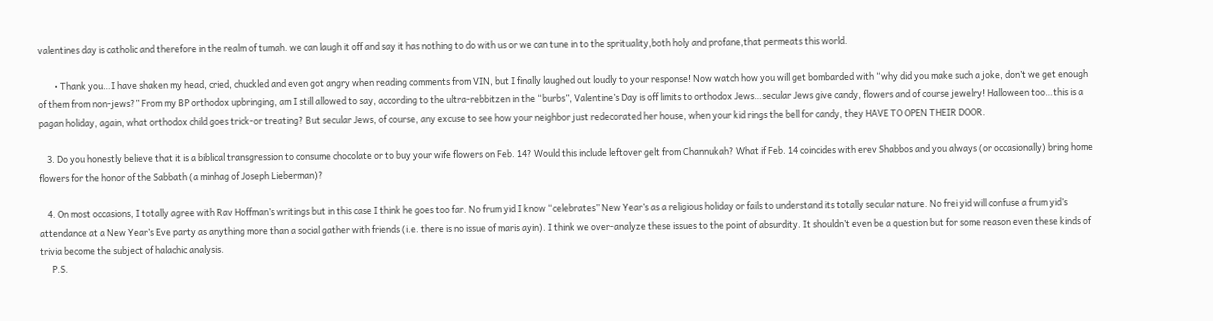valentines day is catholic and therefore in the realm of tumah. we can laugh it off and say it has nothing to do with us or we can tune in to the sprituality,both holy and profane,that permeats this world.

        • Thank you…I have shaken my head, cried, chuckled and even got angry when reading comments from VIN, but I finally laughed out loudly to your response! Now watch how you will get bombarded with “why did you make such a joke, don’t we get enough of them from non-jews?” From my BP orthodox upbringing, am I still allowed to say, according to the ultra-rebbitzen in the “burbs”, Valentine’s Day is off limits to orthodox Jews…secular Jews give candy, flowers and of course jewelry! Halloween too…this is a pagan holiday, again, what orthodox child goes trick-or treating? But secular Jews, of course, any excuse to see how your neighbor just redecorated her house, when your kid rings the bell for candy, they HAVE TO OPEN THEIR DOOR.

    3. Do you honestly believe that it is a biblical transgression to consume chocolate or to buy your wife flowers on Feb. 14? Would this include leftover gelt from Channukah? What if Feb. 14 coincides with erev Shabbos and you always (or occasionally) bring home flowers for the honor of the Sabbath (a minhag of Joseph Lieberman)?

    4. On most occasions, I totally agree with Rav Hoffman’s writings but in this case I think he goes too far. No frum yid I know “celebrates” New Year’s as a religious holiday or fails to understand its totally secular nature. No frei yid will confuse a frum yid’s attendance at a New Year’s Eve party as anything more than a social gather with friends (i.e. there is no issue of maris ayin). I think we over-analyze these issues to the point of absurdity. It shouldn’t even be a question but for some reason even these kinds of trivia become the subject of halachic analysis.
      P.S.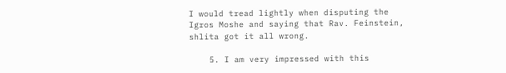I would tread lightly when disputing the Igros Moshe and saying that Rav. Feinstein, shlita got it all wrong.

    5. I am very impressed with this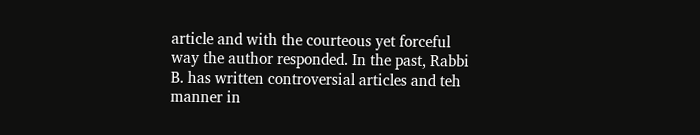article and with the courteous yet forceful way the author responded. In the past, Rabbi B. has written controversial articles and teh manner in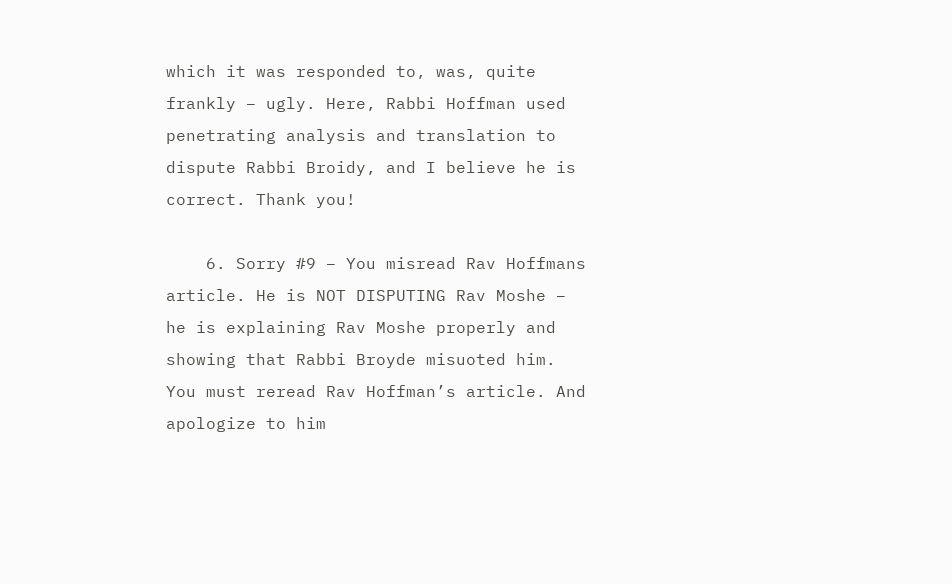which it was responded to, was, quite frankly – ugly. Here, Rabbi Hoffman used penetrating analysis and translation to dispute Rabbi Broidy, and I believe he is correct. Thank you!

    6. Sorry #9 – You misread Rav Hoffmans article. He is NOT DISPUTING Rav Moshe – he is explaining Rav Moshe properly and showing that Rabbi Broyde misuoted him. You must reread Rav Hoffman’s article. And apologize to him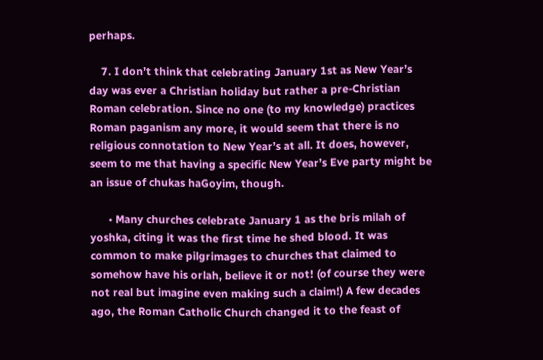perhaps.

    7. I don’t think that celebrating January 1st as New Year’s day was ever a Christian holiday but rather a pre-Christian Roman celebration. Since no one (to my knowledge) practices Roman paganism any more, it would seem that there is no religious connotation to New Year’s at all. It does, however, seem to me that having a specific New Year’s Eve party might be an issue of chukas haGoyim, though.

      • Many churches celebrate January 1 as the bris milah of yoshka, citing it was the first time he shed blood. It was common to make pilgrimages to churches that claimed to somehow have his orlah, believe it or not! (of course they were not real but imagine even making such a claim!) A few decades ago, the Roman Catholic Church changed it to the feast of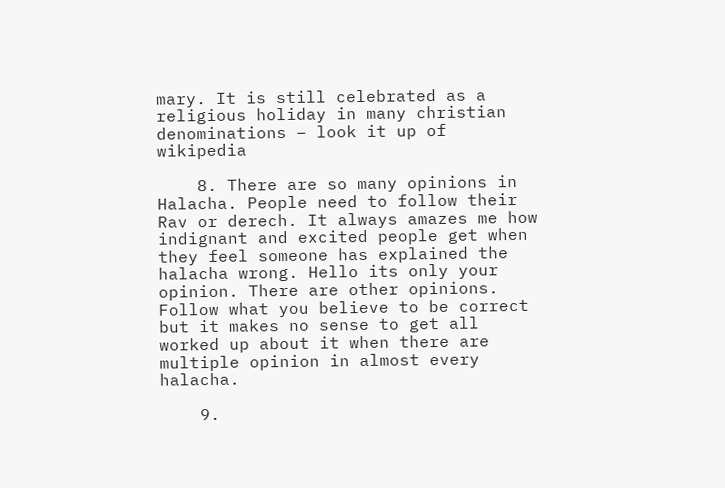mary. It is still celebrated as a religious holiday in many christian denominations – look it up of wikipedia

    8. There are so many opinions in Halacha. People need to follow their Rav or derech. It always amazes me how indignant and excited people get when they feel someone has explained the halacha wrong. Hello its only your opinion. There are other opinions. Follow what you believe to be correct but it makes no sense to get all worked up about it when there are multiple opinion in almost every halacha.

    9.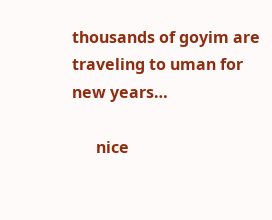thousands of goyim are traveling to uman for new years…

      nice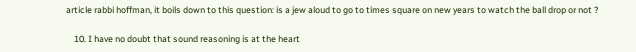article rabbi hoffman, it boils down to this question: is a jew aloud to go to times square on new years to watch the ball drop or not ?

    10. I have no doubt that sound reasoning is at the heart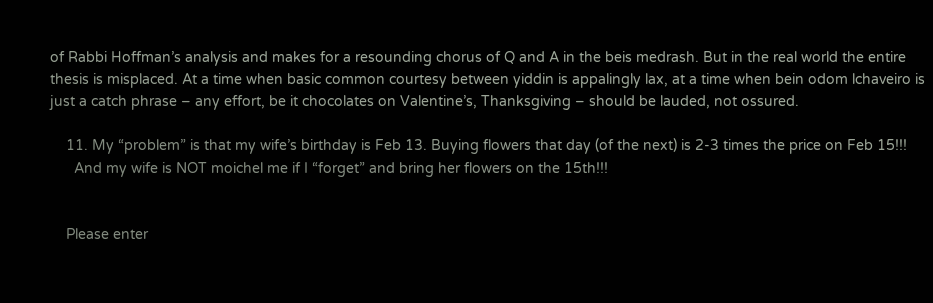of Rabbi Hoffman’s analysis and makes for a resounding chorus of Q and A in the beis medrash. But in the real world the entire thesis is misplaced. At a time when basic common courtesy between yiddin is appalingly lax, at a time when bein odom lchaveiro is just a catch phrase – any effort, be it chocolates on Valentine’s, Thanksgiving – should be lauded, not ossured.

    11. My “problem” is that my wife’s birthday is Feb 13. Buying flowers that day (of the next) is 2-3 times the price on Feb 15!!!
      And my wife is NOT moichel me if I “forget” and bring her flowers on the 15th!!!


    Please enter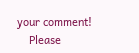your comment!
    Please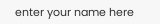enter your name here